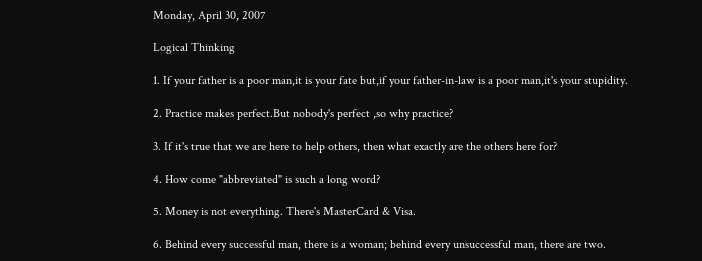Monday, April 30, 2007

Logical Thinking

1. If your father is a poor man,it is your fate but,if your father-in-law is a poor man,it's your stupidity.

2. Practice makes perfect.But nobody's perfect ,so why practice?

3. If it's true that we are here to help others, then what exactly are the others here for?

4. How come "abbreviated" is such a long word?

5. Money is not everything. There's MasterCard & Visa.

6. Behind every successful man, there is a woman; behind every unsuccessful man, there are two.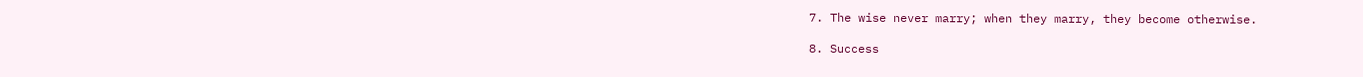7. The wise never marry; when they marry, they become otherwise.

8. Success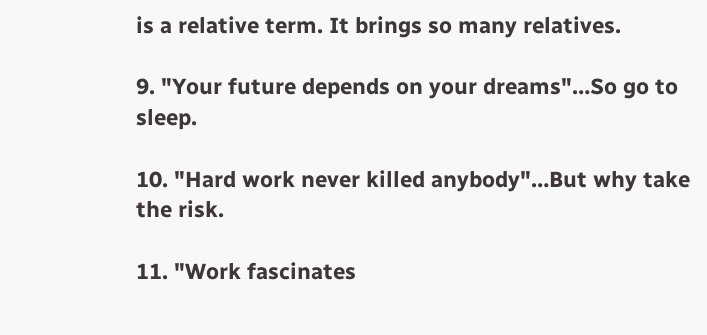is a relative term. It brings so many relatives.

9. "Your future depends on your dreams"…So go to sleep.

10. "Hard work never killed anybody"…But why take the risk.

11. "Work fascinates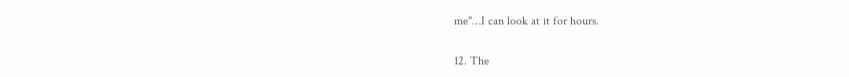me"…I can look at it for hours.

12. The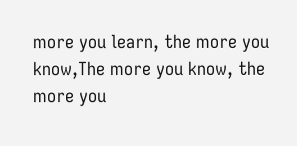more you learn, the more you know,The more you know, the more you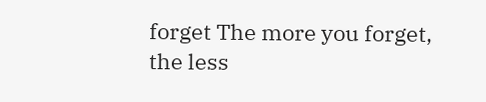forget The more you forget, the less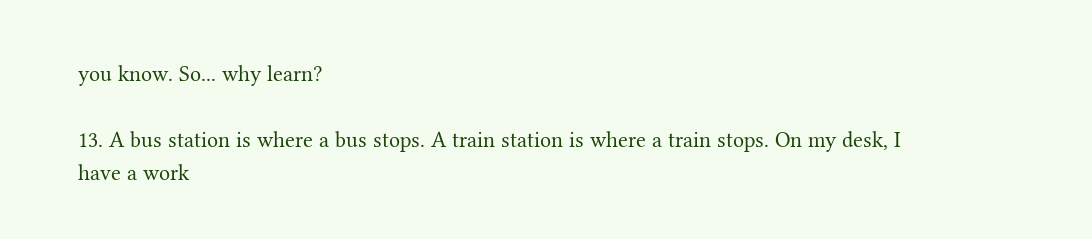you know. So... why learn?

13. A bus station is where a bus stops. A train station is where a train stops. On my desk, I have a work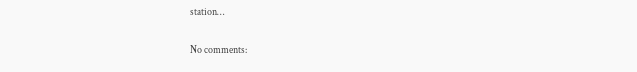station…

No comments: